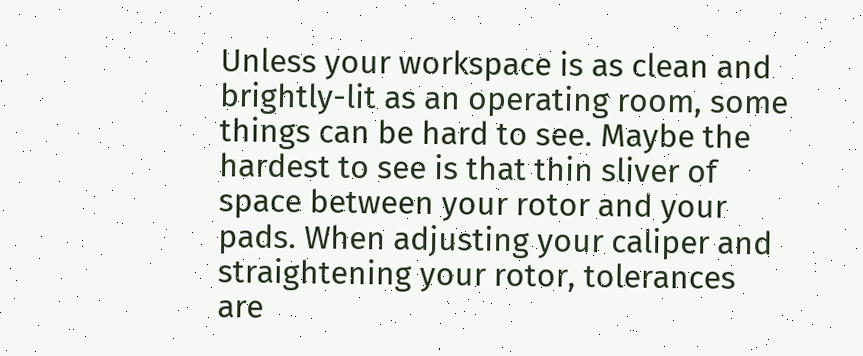Unless your workspace is as clean and brightly-lit as an operating room, some things can be hard to see. Maybe the hardest to see is that thin sliver of space between your rotor and your pads. When adjusting your caliper and straightening your rotor, tolerances are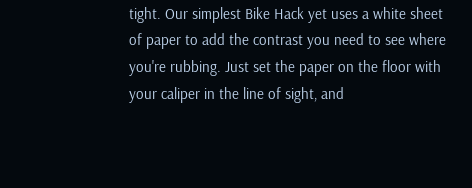tight. Our simplest Bike Hack yet uses a white sheet of paper to add the contrast you need to see where you're rubbing. Just set the paper on the floor with your caliper in the line of sight, and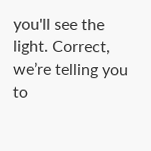you'll see the light. Correct, we’re telling you to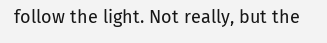follow the light. Not really, but the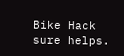Bike Hack sure helps.